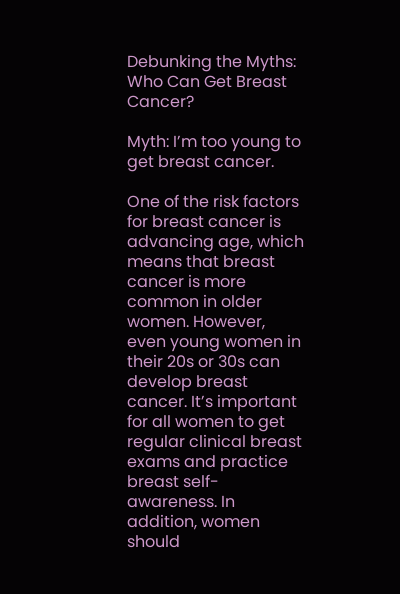Debunking the Myths: Who Can Get Breast Cancer?

Myth: I’m too young to get breast cancer.

One of the risk factors for breast cancer is advancing age, which means that breast cancer is more common in older women. However, even young women in their 20s or 30s can develop breast cancer. It’s important for all women to get regular clinical breast exams and practice breast self-awareness. In addition, women should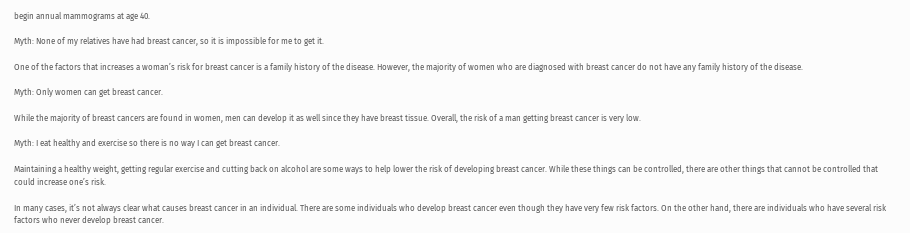begin annual mammograms at age 40.

Myth: None of my relatives have had breast cancer, so it is impossible for me to get it.

One of the factors that increases a woman’s risk for breast cancer is a family history of the disease. However, the majority of women who are diagnosed with breast cancer do not have any family history of the disease.

Myth: Only women can get breast cancer.

While the majority of breast cancers are found in women, men can develop it as well since they have breast tissue. Overall, the risk of a man getting breast cancer is very low.

Myth: I eat healthy and exercise so there is no way I can get breast cancer.

Maintaining a healthy weight, getting regular exercise and cutting back on alcohol are some ways to help lower the risk of developing breast cancer. While these things can be controlled, there are other things that cannot be controlled that could increase one’s risk.

In many cases, it’s not always clear what causes breast cancer in an individual. There are some individuals who develop breast cancer even though they have very few risk factors. On the other hand, there are individuals who have several risk factors who never develop breast cancer.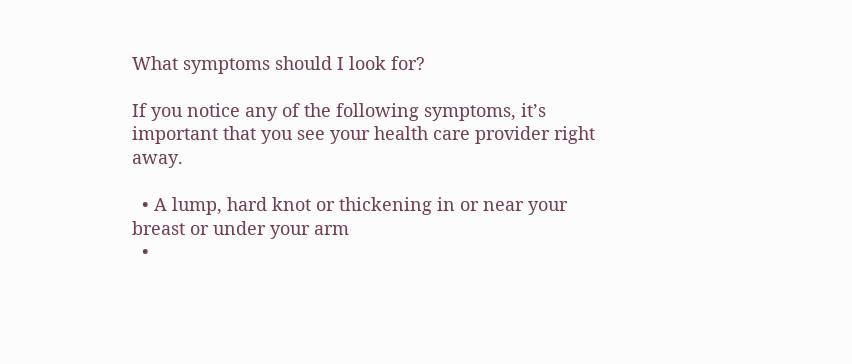What symptoms should I look for?

If you notice any of the following symptoms, it’s important that you see your health care provider right away.

  • A lump, hard knot or thickening in or near your breast or under your arm
  •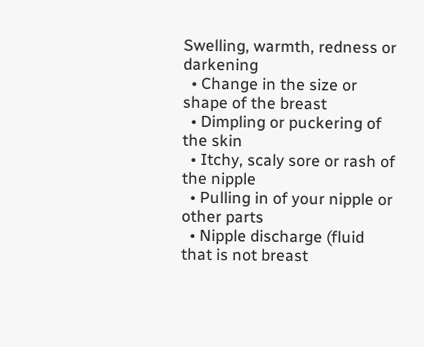Swelling, warmth, redness or darkening
  • Change in the size or shape of the breast
  • Dimpling or puckering of the skin
  • Itchy, scaly sore or rash of the nipple
  • Pulling in of your nipple or other parts
  • Nipple discharge (fluid that is not breast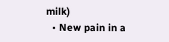milk)
  • New pain in a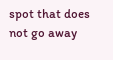spot that does not go away